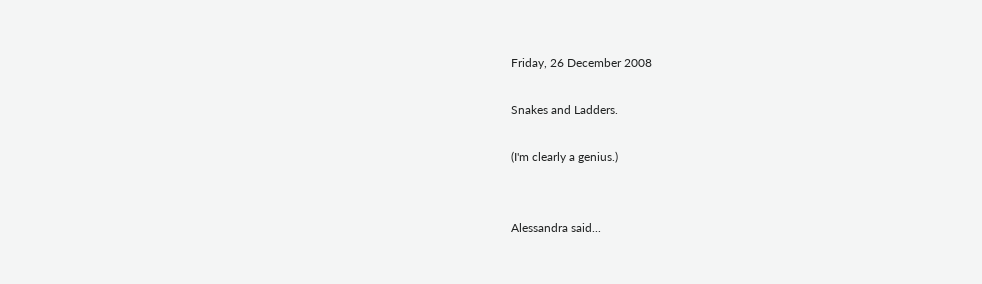Friday, 26 December 2008

Snakes and Ladders.

(I'm clearly a genius.)


Alessandra said...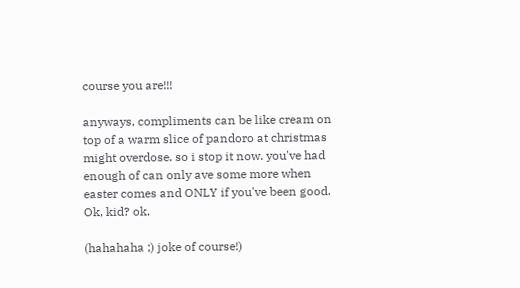course you are!!!

anyways, compliments can be like cream on top of a warm slice of pandoro at christmas might overdose. so i stop it now. you've had enough of can only ave some more when easter comes and ONLY if you've been good. Ok, kid? ok.

(hahahaha ;) joke of course!)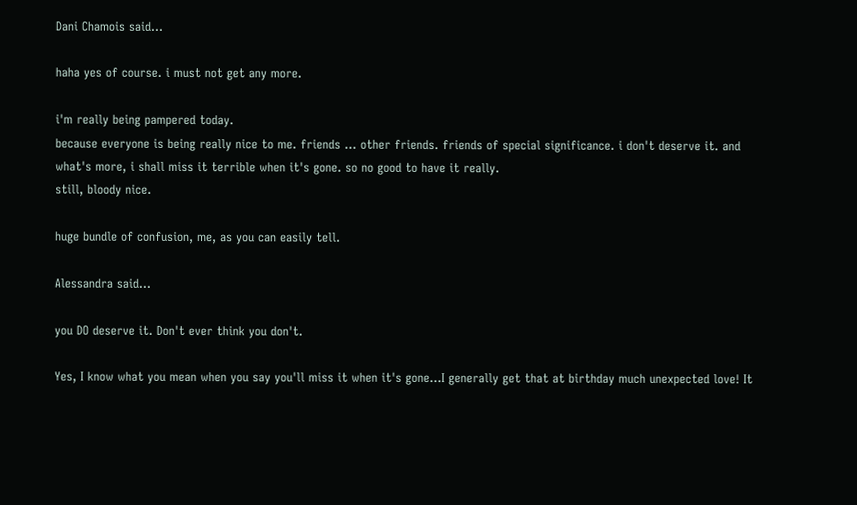Dani Chamois said...

haha yes of course. i must not get any more.

i'm really being pampered today.
because everyone is being really nice to me. friends ... other friends. friends of special significance. i don't deserve it. and what's more, i shall miss it terrible when it's gone. so no good to have it really.
still, bloody nice.

huge bundle of confusion, me, as you can easily tell.

Alessandra said...

you DO deserve it. Don't ever think you don't.

Yes, I know what you mean when you say you'll miss it when it's gone...I generally get that at birthday much unexpected love! It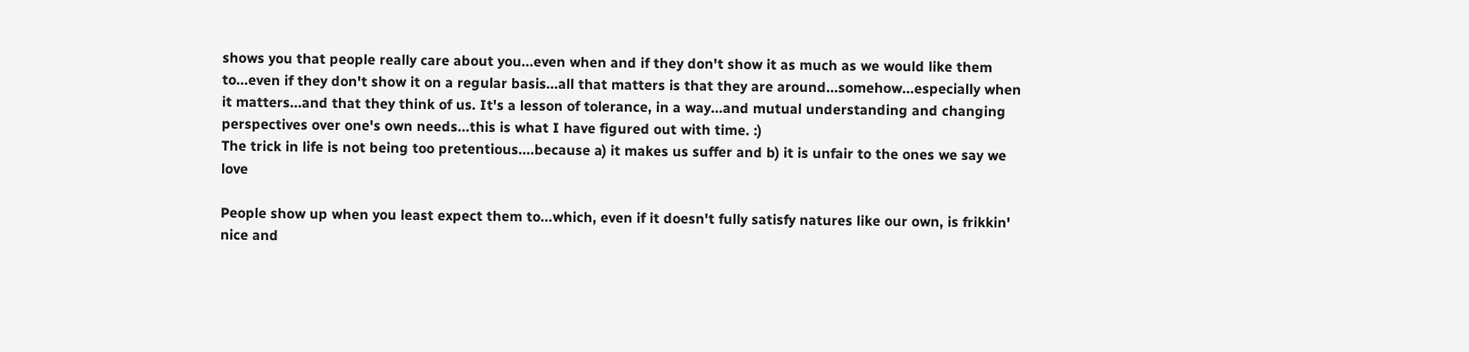shows you that people really care about you...even when and if they don't show it as much as we would like them to...even if they don't show it on a regular basis...all that matters is that they are around...somehow...especially when it matters...and that they think of us. It's a lesson of tolerance, in a way...and mutual understanding and changing perspectives over one's own needs...this is what I have figured out with time. :)
The trick in life is not being too pretentious....because a) it makes us suffer and b) it is unfair to the ones we say we love

People show up when you least expect them to...which, even if it doesn't fully satisfy natures like our own, is frikkin' nice and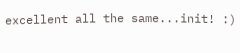excellent all the same...init! :)